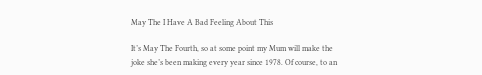May The I Have A Bad Feeling About This

It’s May The Fourth, so at some point my Mum will make the joke she’s been making every year since 1978. Of course, to an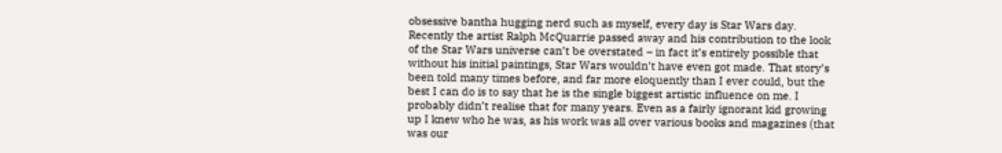obsessive bantha hugging nerd such as myself, every day is Star Wars day. Recently the artist Ralph McQuarrie passed away and his contribution to the look of the Star Wars universe can’t be overstated – in fact it’s entirely possible that without his initial paintings, Star Wars wouldn’t have even got made. That story’s been told many times before, and far more eloquently than I ever could, but the best I can do is to say that he is the single biggest artistic influence on me. I probably didn’t realise that for many years. Even as a fairly ignorant kid growing up I knew who he was, as his work was all over various books and magazines (that was our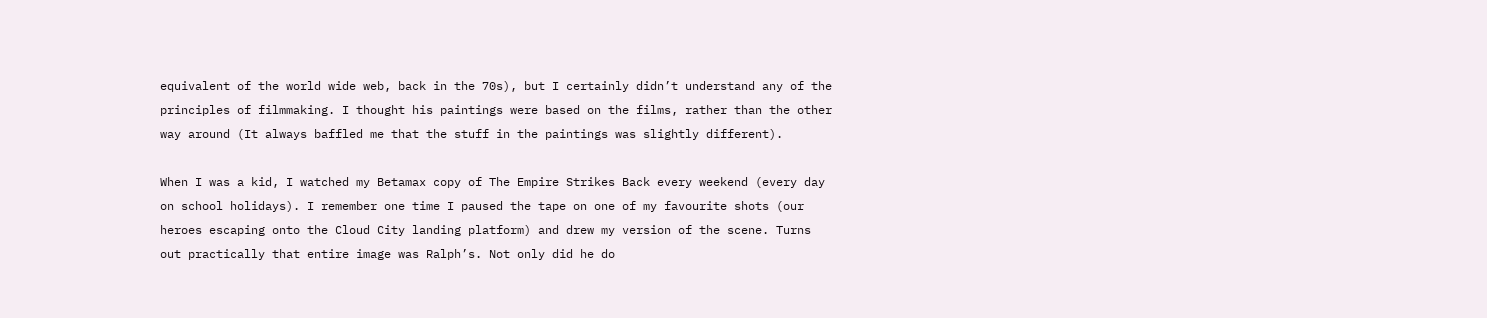equivalent of the world wide web, back in the 70s), but I certainly didn’t understand any of the principles of filmmaking. I thought his paintings were based on the films, rather than the other way around (It always baffled me that the stuff in the paintings was slightly different).

When I was a kid, I watched my Betamax copy of The Empire Strikes Back every weekend (every day on school holidays). I remember one time I paused the tape on one of my favourite shots (our heroes escaping onto the Cloud City landing platform) and drew my version of the scene. Turns out practically that entire image was Ralph’s. Not only did he do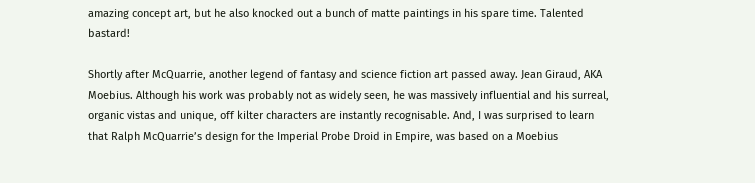amazing concept art, but he also knocked out a bunch of matte paintings in his spare time. Talented bastard!

Shortly after McQuarrie, another legend of fantasy and science fiction art passed away. Jean Giraud, AKA Moebius. Although his work was probably not as widely seen, he was massively influential and his surreal, organic vistas and unique, off kilter characters are instantly recognisable. And, I was surprised to learn that Ralph McQuarrie’s design for the Imperial Probe Droid in Empire, was based on a Moebius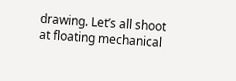drawing. Let’s all shoot at floating mechanical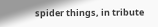spider things, in tribute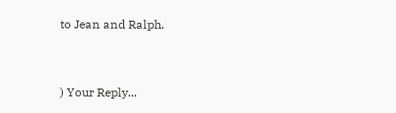to Jean and Ralph.


) Your Reply...